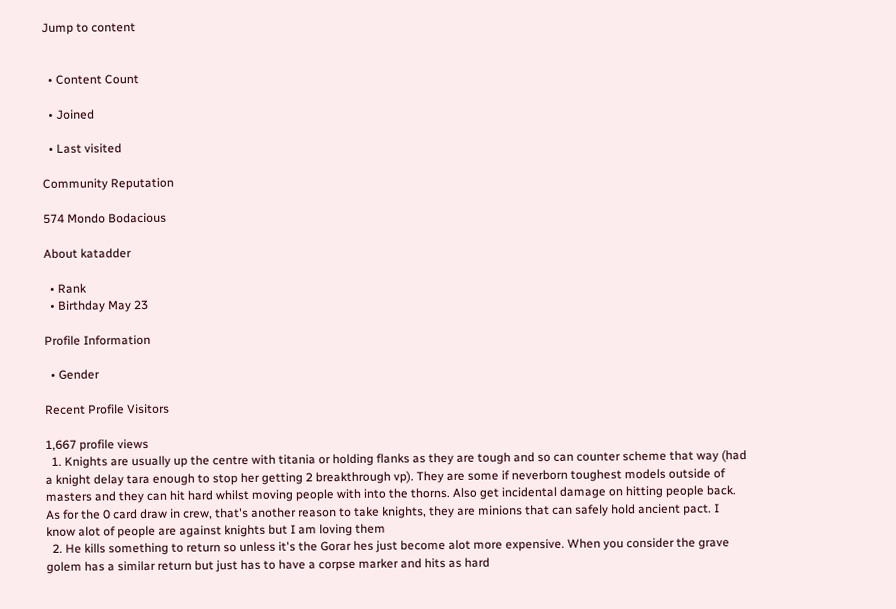Jump to content


  • Content Count

  • Joined

  • Last visited

Community Reputation

574 Mondo Bodacious

About katadder

  • Rank
  • Birthday May 23

Profile Information

  • Gender

Recent Profile Visitors

1,667 profile views
  1. Knights are usually up the centre with titania or holding flanks as they are tough and so can counter scheme that way (had a knight delay tara enough to stop her getting 2 breakthrough vp). They are some if neverborn toughest models outside of masters and they can hit hard whilst moving people with into the thorns. Also get incidental damage on hitting people back. As for the 0 card draw in crew, that's another reason to take knights, they are minions that can safely hold ancient pact. I know alot of people are against knights but I am loving them
  2. He kills something to return so unless it's the Gorar hes just become alot more expensive. When you consider the grave golem has a similar return but just has to have a corpse marker and hits as hard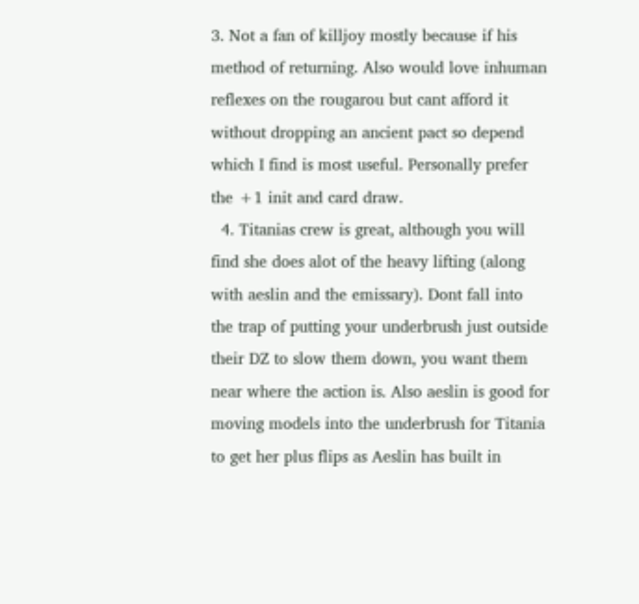3. Not a fan of killjoy mostly because if his method of returning. Also would love inhuman reflexes on the rougarou but cant afford it without dropping an ancient pact so depend which I find is most useful. Personally prefer the +1 init and card draw.
  4. Titanias crew is great, although you will find she does alot of the heavy lifting (along with aeslin and the emissary). Dont fall into the trap of putting your underbrush just outside their DZ to slow them down, you want them near where the action is. Also aeslin is good for moving models into the underbrush for Titania to get her plus flips as Aeslin has built in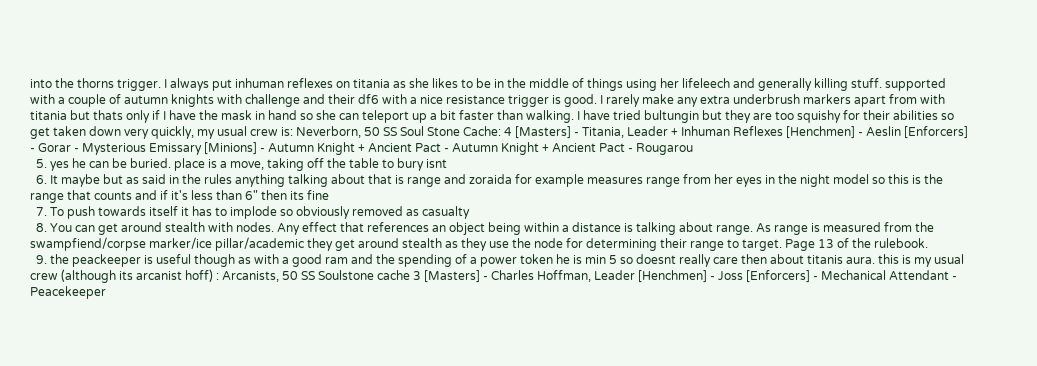into the thorns trigger. I always put inhuman reflexes on titania as she likes to be in the middle of things using her lifeleech and generally killing stuff. supported with a couple of autumn knights with challenge and their df6 with a nice resistance trigger is good. I rarely make any extra underbrush markers apart from with titania but thats only if I have the mask in hand so she can teleport up a bit faster than walking. I have tried bultungin but they are too squishy for their abilities so get taken down very quickly, my usual crew is: Neverborn, 50 SS Soul Stone Cache: 4 [Masters] - Titania, Leader + Inhuman Reflexes [Henchmen] - Aeslin [Enforcers] - Gorar - Mysterious Emissary [Minions] - Autumn Knight + Ancient Pact - Autumn Knight + Ancient Pact - Rougarou
  5. yes he can be buried. place is a move, taking off the table to bury isnt
  6. It maybe but as said in the rules anything talking about that is range and zoraida for example measures range from her eyes in the night model so this is the range that counts and if it's less than 6" then its fine
  7. To push towards itself it has to implode so obviously removed as casualty
  8. You can get around stealth with nodes. Any effect that references an object being within a distance is talking about range. As range is measured from the swampfiend/corpse marker/ice pillar/academic they get around stealth as they use the node for determining their range to target. Page 13 of the rulebook.
  9. the peackeeper is useful though as with a good ram and the spending of a power token he is min 5 so doesnt really care then about titanis aura. this is my usual crew (although its arcanist hoff) : Arcanists, 50 SS Soulstone cache 3 [Masters] - Charles Hoffman, Leader [Henchmen] - Joss [Enforcers] - Mechanical Attendant - Peacekeeper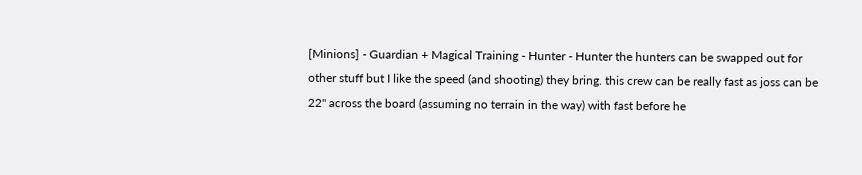[Minions] - Guardian + Magical Training - Hunter - Hunter the hunters can be swapped out for other stuff but I like the speed (and shooting) they bring. this crew can be really fast as joss can be 22" across the board (assuming no terrain in the way) with fast before he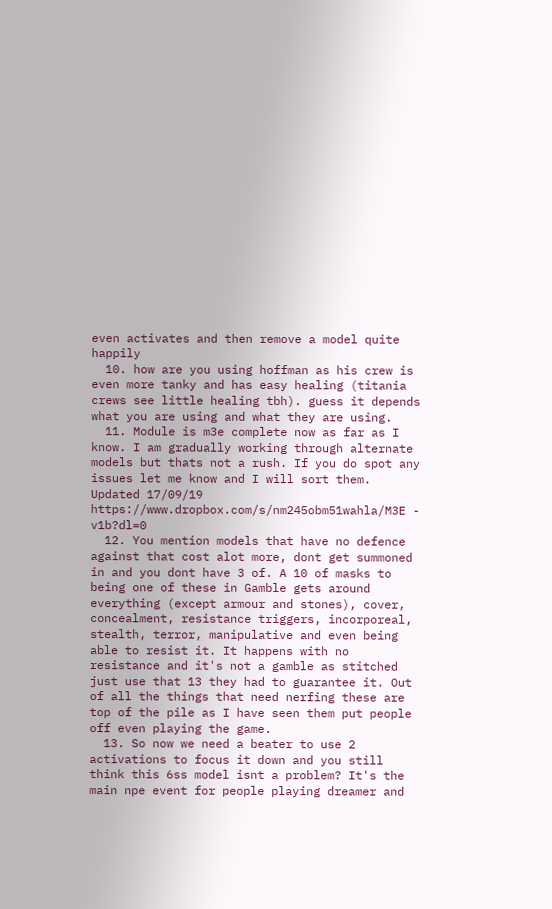even activates and then remove a model quite happily
  10. how are you using hoffman as his crew is even more tanky and has easy healing (titania crews see little healing tbh). guess it depends what you are using and what they are using.
  11. Module is m3e complete now as far as I know. I am gradually working through alternate models but thats not a rush. If you do spot any issues let me know and I will sort them. Updated 17/09/19 https://www.dropbox.com/s/nm245obm51wahla/M3E - v1b?dl=0
  12. You mention models that have no defence against that cost alot more, dont get summoned in and you dont have 3 of. A 10 of masks to being one of these in Gamble gets around everything (except armour and stones), cover, concealment, resistance triggers, incorporeal, stealth, terror, manipulative and even being able to resist it. It happens with no resistance and it's not a gamble as stitched just use that 13 they had to guarantee it. Out of all the things that need nerfing these are top of the pile as I have seen them put people off even playing the game.
  13. So now we need a beater to use 2 activations to focus it down and you still think this 6ss model isnt a problem? It's the main npe event for people playing dreamer and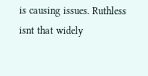is causing issues. Ruthless isnt that widely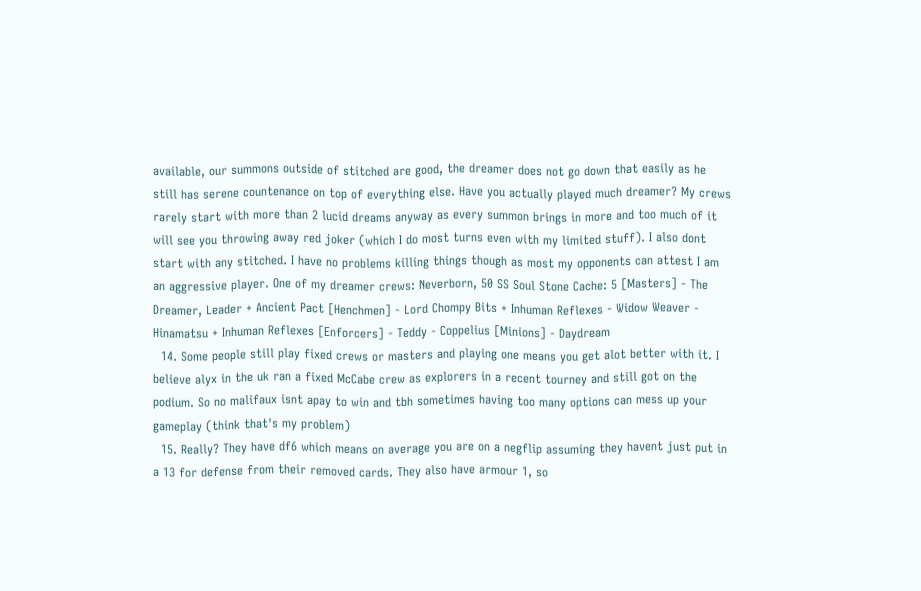available, our summons outside of stitched are good, the dreamer does not go down that easily as he still has serene countenance on top of everything else. Have you actually played much dreamer? My crews rarely start with more than 2 lucid dreams anyway as every summon brings in more and too much of it will see you throwing away red joker (which I do most turns even with my limited stuff). I also dont start with any stitched. I have no problems killing things though as most my opponents can attest I am an aggressive player. One of my dreamer crews: Neverborn, 50 SS Soul Stone Cache: 5 [Masters] - The Dreamer, Leader + Ancient Pact [Henchmen] - Lord Chompy Bits + Inhuman Reflexes - Widow Weaver - Hinamatsu + Inhuman Reflexes [Enforcers] - Teddy - Coppelius [Minions] - Daydream
  14. Some people still play fixed crews or masters and playing one means you get alot better with it. I believe alyx in the uk ran a fixed McCabe crew as explorers in a recent tourney and still got on the podium. So no malifaux isnt apay to win and tbh sometimes having too many options can mess up your gameplay (think that's my problem)
  15. Really? They have df6 which means on average you are on a negflip assuming they havent just put in a 13 for defense from their removed cards. They also have armour 1, so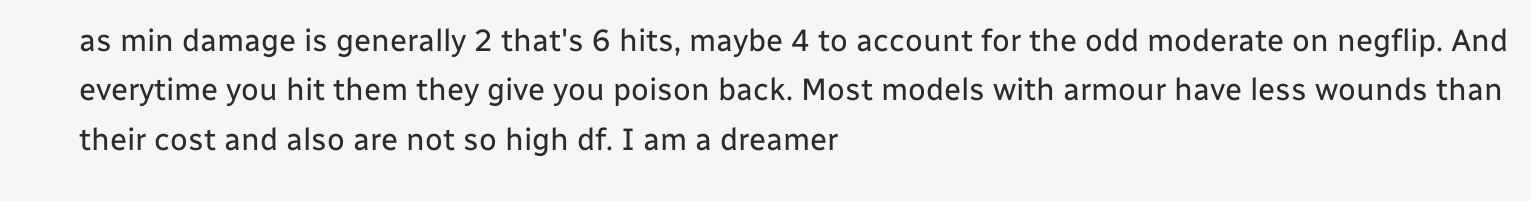as min damage is generally 2 that's 6 hits, maybe 4 to account for the odd moderate on negflip. And everytime you hit them they give you poison back. Most models with armour have less wounds than their cost and also are not so high df. I am a dreamer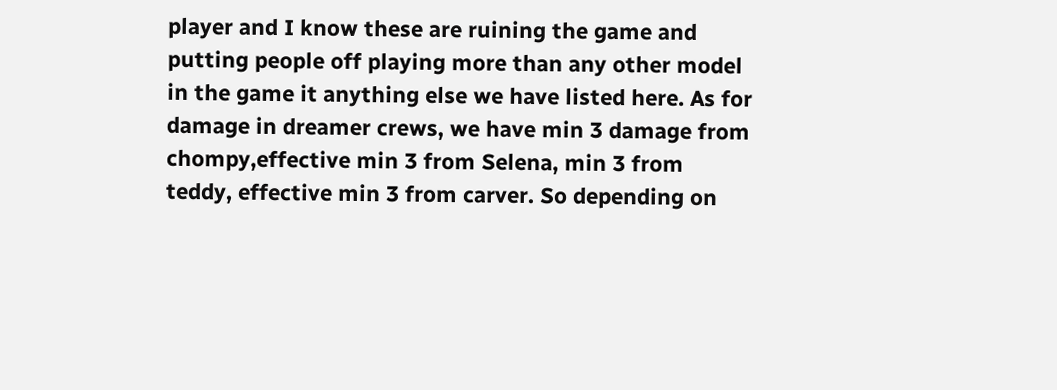player and I know these are ruining the game and putting people off playing more than any other model in the game it anything else we have listed here. As for damage in dreamer crews, we have min 3 damage from chompy,effective min 3 from Selena, min 3 from teddy, effective min 3 from carver. So depending on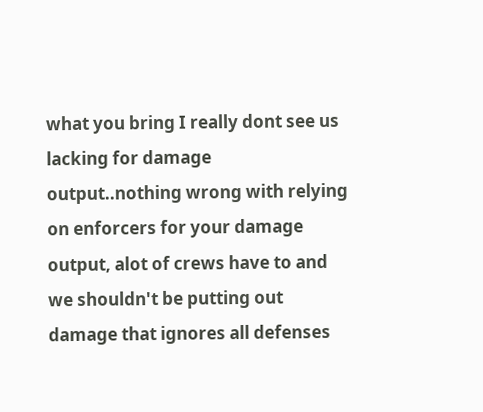what you bring I really dont see us lacking for damage output..nothing wrong with relying on enforcers for your damage output, alot of crews have to and we shouldn't be putting out damage that ignores all defenses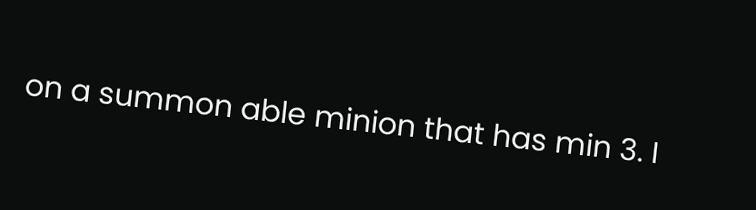on a summon able minion that has min 3. I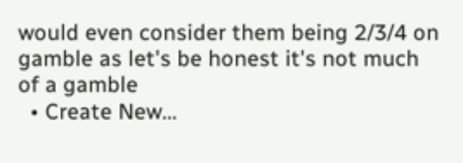would even consider them being 2/3/4 on gamble as let's be honest it's not much of a gamble
  • Create New...